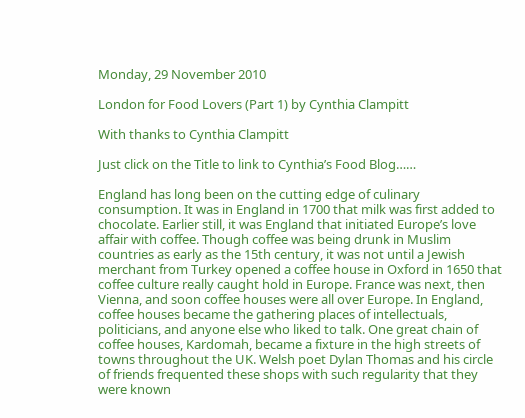Monday, 29 November 2010

London for Food Lovers (Part 1) by Cynthia Clampitt

With thanks to Cynthia Clampitt

Just click on the Title to link to Cynthia’s Food Blog……

England has long been on the cutting edge of culinary consumption. It was in England in 1700 that milk was first added to chocolate. Earlier still, it was England that initiated Europe’s love affair with coffee. Though coffee was being drunk in Muslim countries as early as the 15th century, it was not until a Jewish merchant from Turkey opened a coffee house in Oxford in 1650 that coffee culture really caught hold in Europe. France was next, then Vienna, and soon coffee houses were all over Europe. In England, coffee houses became the gathering places of intellectuals, politicians, and anyone else who liked to talk. One great chain of coffee houses, Kardomah, became a fixture in the high streets of towns throughout the UK. Welsh poet Dylan Thomas and his circle of friends frequented these shops with such regularity that they were known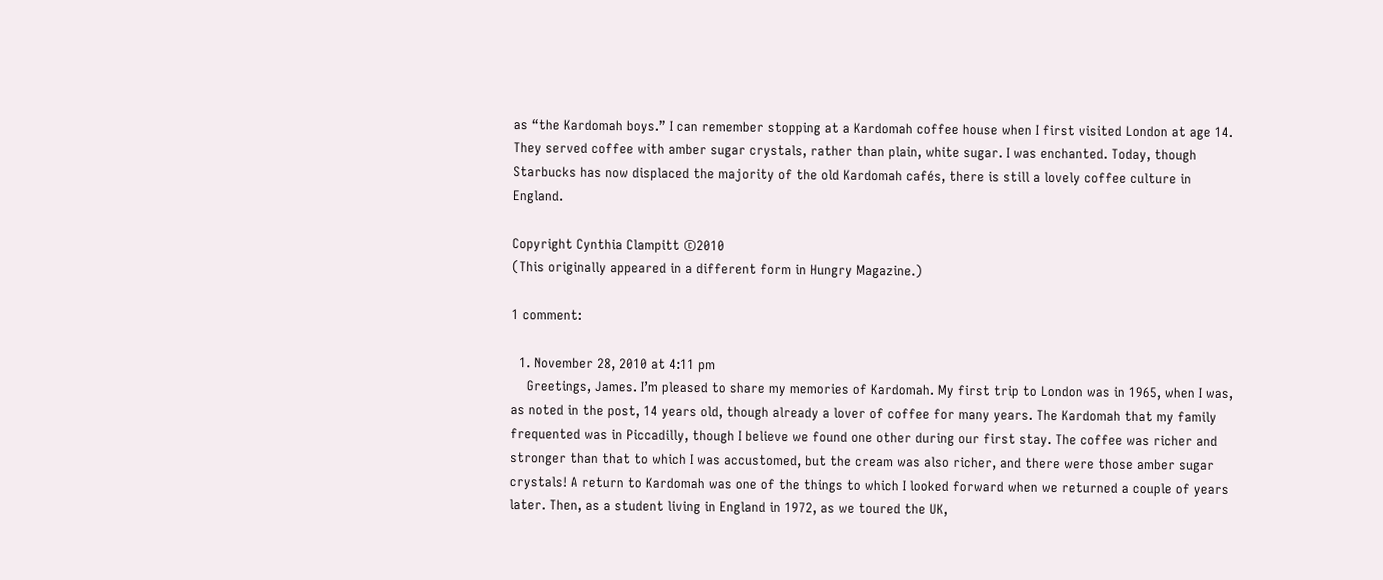as “the Kardomah boys.” I can remember stopping at a Kardomah coffee house when I first visited London at age 14. They served coffee with amber sugar crystals, rather than plain, white sugar. I was enchanted. Today, though Starbucks has now displaced the majority of the old Kardomah cafés, there is still a lovely coffee culture in England.

Copyright Cynthia Clampitt ©2010
(This originally appeared in a different form in Hungry Magazine.)

1 comment:

  1. November 28, 2010 at 4:11 pm
    Greetings, James. I’m pleased to share my memories of Kardomah. My first trip to London was in 1965, when I was, as noted in the post, 14 years old, though already a lover of coffee for many years. The Kardomah that my family frequented was in Piccadilly, though I believe we found one other during our first stay. The coffee was richer and stronger than that to which I was accustomed, but the cream was also richer, and there were those amber sugar crystals! A return to Kardomah was one of the things to which I looked forward when we returned a couple of years later. Then, as a student living in England in 1972, as we toured the UK,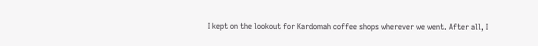I kept on the lookout for Kardomah coffee shops wherever we went. After all, I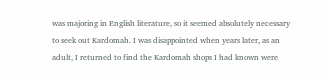was majoring in English literature, so it seemed absolutely necessary to seek out Kardomah. I was disappointed when years later, as an adult, I returned to find the Kardomah shops I had known were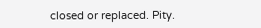closed or replaced. Pity.